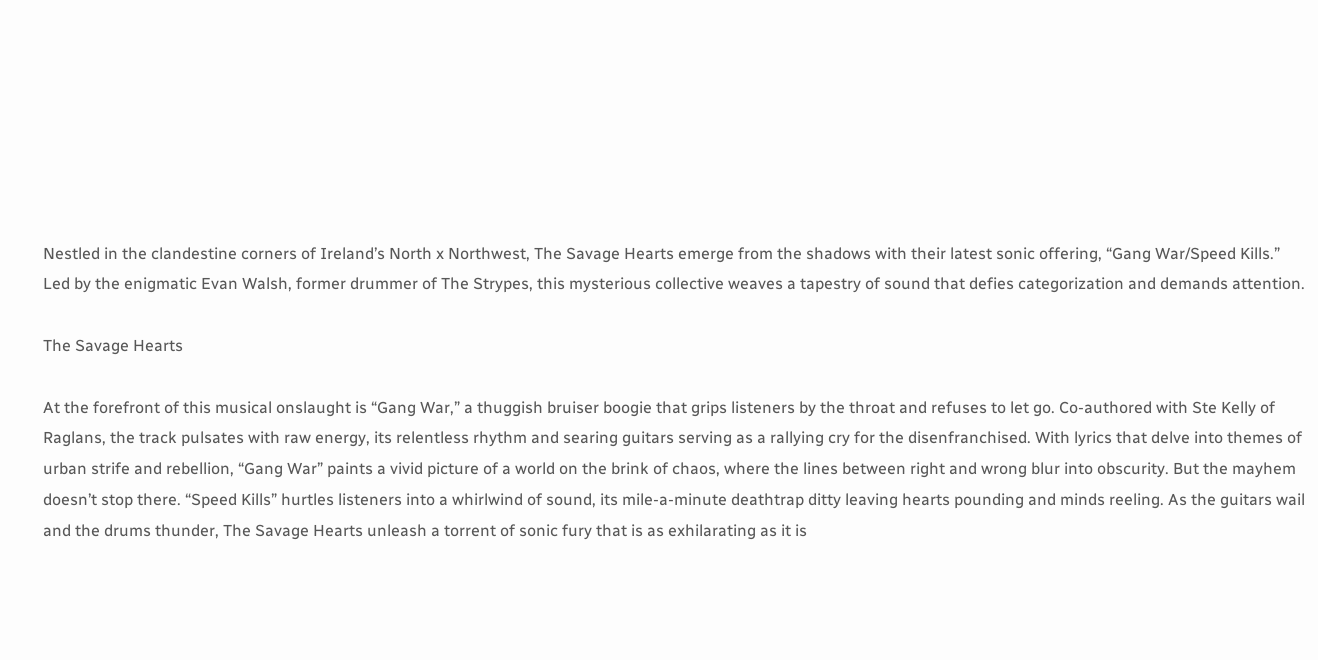Nestled in the clandestine corners of Ireland’s North x Northwest, The Savage Hearts emerge from the shadows with their latest sonic offering, “Gang War/Speed Kills.” Led by the enigmatic Evan Walsh, former drummer of The Strypes, this mysterious collective weaves a tapestry of sound that defies categorization and demands attention.

The Savage Hearts

At the forefront of this musical onslaught is “Gang War,” a thuggish bruiser boogie that grips listeners by the throat and refuses to let go. Co-authored with Ste Kelly of Raglans, the track pulsates with raw energy, its relentless rhythm and searing guitars serving as a rallying cry for the disenfranchised. With lyrics that delve into themes of urban strife and rebellion, “Gang War” paints a vivid picture of a world on the brink of chaos, where the lines between right and wrong blur into obscurity. But the mayhem doesn’t stop there. “Speed Kills” hurtles listeners into a whirlwind of sound, its mile-a-minute deathtrap ditty leaving hearts pounding and minds reeling. As the guitars wail and the drums thunder, The Savage Hearts unleash a torrent of sonic fury that is as exhilarating as it is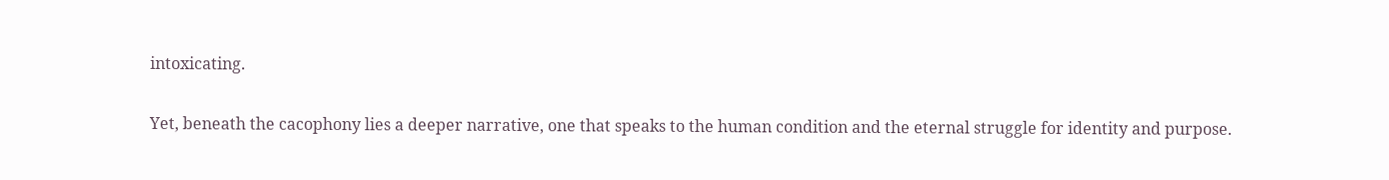intoxicating.

Yet, beneath the cacophony lies a deeper narrative, one that speaks to the human condition and the eternal struggle for identity and purpose.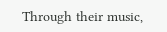Through their music,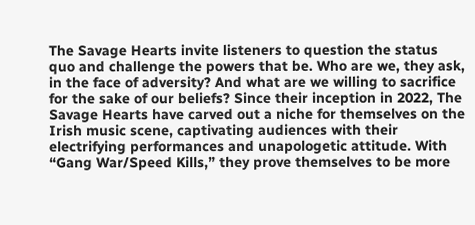The Savage Hearts invite listeners to question the status quo and challenge the powers that be. Who are we, they ask, in the face of adversity? And what are we willing to sacrifice for the sake of our beliefs? Since their inception in 2022, The Savage Hearts have carved out a niche for themselves on the Irish music scene, captivating audiences with their electrifying performances and unapologetic attitude. With “Gang War/Speed Kills,” they prove themselves to be more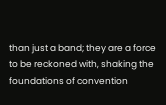than just a band; they are a force to be reckoned with, shaking the foundations of convention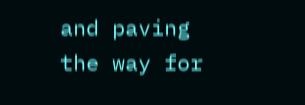and paving the way for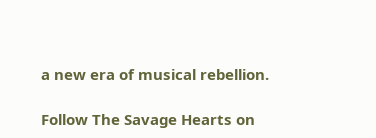a new era of musical rebellion.

Follow The Savage Hearts on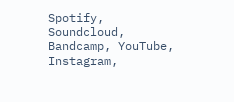Spotify, Soundcloud, Bandcamp, YouTube, Instagram,